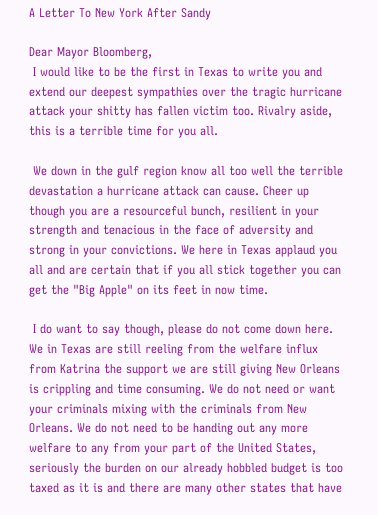A Letter To New York After Sandy

Dear Mayor Bloomberg,
 I would like to be the first in Texas to write you and extend our deepest sympathies over the tragic hurricane attack your shitty has fallen victim too. Rivalry aside, this is a terrible time for you all.

 We down in the gulf region know all too well the terrible devastation a hurricane attack can cause. Cheer up though you are a resourceful bunch, resilient in your strength and tenacious in the face of adversity and strong in your convictions. We here in Texas applaud you all and are certain that if you all stick together you can get the "Big Apple" on its feet in now time.

 I do want to say though, please do not come down here. We in Texas are still reeling from the welfare influx from Katrina the support we are still giving New Orleans is crippling and time consuming. We do not need or want your criminals mixing with the criminals from New Orleans. We do not need to be handing out any more welfare to any from your part of the United States, seriously the burden on our already hobbled budget is too taxed as it is and there are many other states that have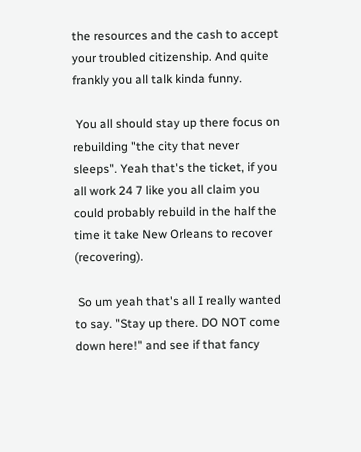the resources and the cash to accept your troubled citizenship. And quite frankly you all talk kinda funny.

 You all should stay up there focus on rebuilding "the city that never sleeps". Yeah that's the ticket, if you all work 24 7 like you all claim you could probably rebuild in the half the time it take New Orleans to recover (recovering).

 So um yeah that's all I really wanted to say. "Stay up there. DO NOT come down here!" and see if that fancy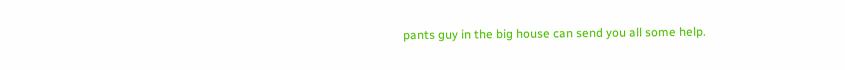pants guy in the big house can send you all some help.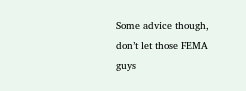Some advice though, don’t let those FEMA guys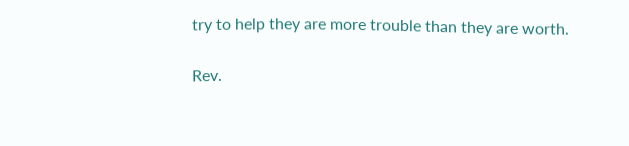try to help they are more trouble than they are worth.

Rev.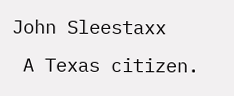John Sleestaxx
 A Texas citizen.